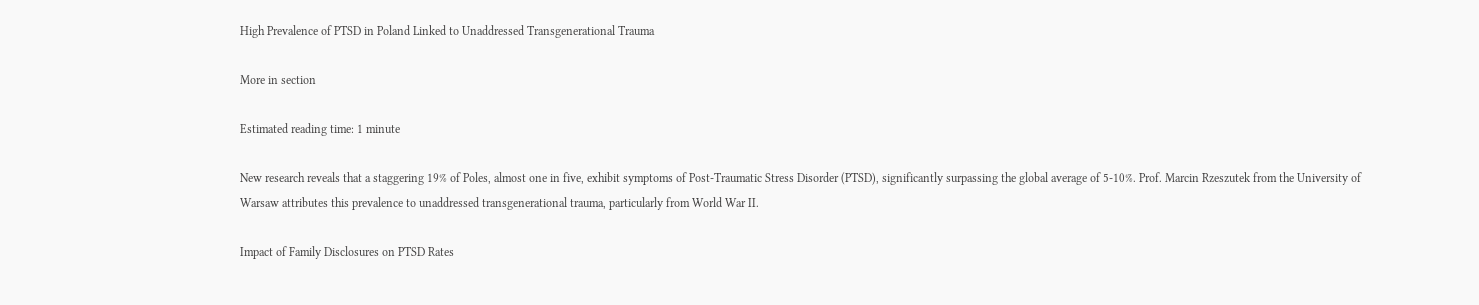High Prevalence of PTSD in Poland Linked to Unaddressed Transgenerational Trauma

More in section

Estimated reading time: 1 minute

New research reveals that a staggering 19% of Poles, almost one in five, exhibit symptoms of Post-Traumatic Stress Disorder (PTSD), significantly surpassing the global average of 5-10%. Prof. Marcin Rzeszutek from the University of Warsaw attributes this prevalence to unaddressed transgenerational trauma, particularly from World War II.

Impact of Family Disclosures on PTSD Rates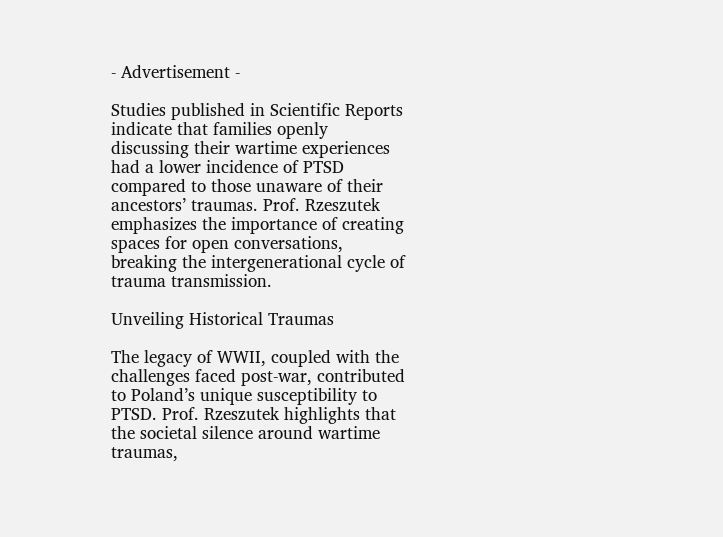- Advertisement -

Studies published in Scientific Reports indicate that families openly discussing their wartime experiences had a lower incidence of PTSD compared to those unaware of their ancestors’ traumas. Prof. Rzeszutek emphasizes the importance of creating spaces for open conversations, breaking the intergenerational cycle of trauma transmission.

Unveiling Historical Traumas

The legacy of WWII, coupled with the challenges faced post-war, contributed to Poland’s unique susceptibility to PTSD. Prof. Rzeszutek highlights that the societal silence around wartime traumas,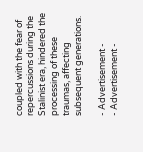coupled with the fear of repercussions during the Stalinist era, hindered the processing of these traumas, affecting subsequent generations.

- Advertisement -
- Advertisement -